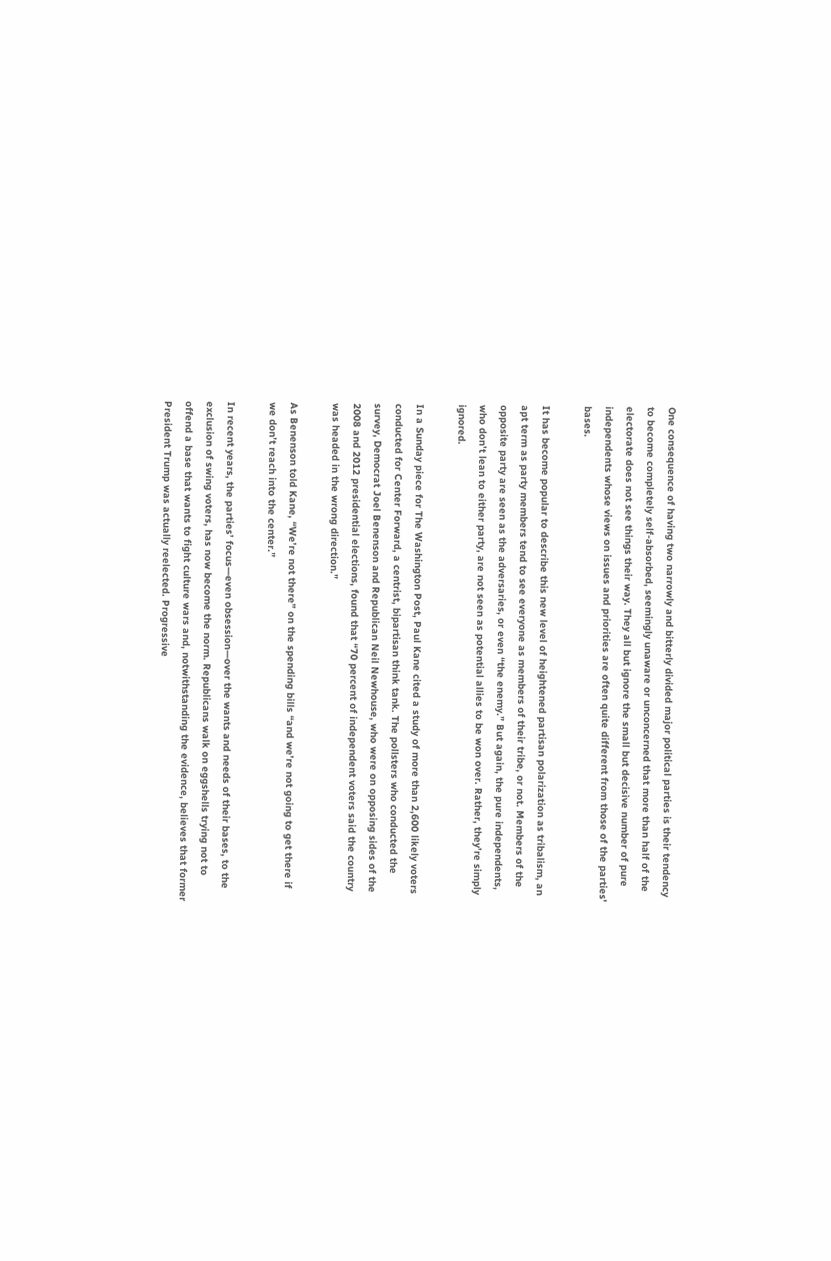One consequence of having two narrowly and bitterly divided major political parties is their tendency to become completely self-absorbed, seemingly unaware or unconcerned that more than half of the electorate does not see things their way. They all but ignore the small but decisive number of pure independents whose views on issues and priorities are often quite different from those of the parties' bases.

It has become popular to describe this new level of heightened partisan polarization as tribalism, an apt term as party members tend to see everyone as members of their tribe, or not. Members of the opposite party are seen as the adversaries, or even “the enemy.” But again, the pure independents, who don’t lean to either party, are not seen as potential allies to be won over. Rather, they’re simply ignored.

In a Sunday piece for The Washington Post, Paul Kane cited a study of more than 2,600 likely voters conducted for Center Forward, a centrist, bipartisan think tank. The pollsters who conducted the survey, Democrat Joel Benenson and Republican Neil Newhouse, who were on opposing sides of the 2008 and 2012 presidential elections, found that “70 percent of independent voters said the country was headed in the wrong direction.”

As Benenson told Kane, “We’re not there” on the spending bills “and we’re not going to get there if we don’t reach into the center.”

In recent years, the parties’ focus—even obsession—over the wants and needs of their bases, to the exclusion of swing voters, has now become the norm. Republicans walk on eggshells trying not to offend a base that wants to fight culture wars and, notwithstanding the evidence, believes that former President Trump was actually reelected. Progressive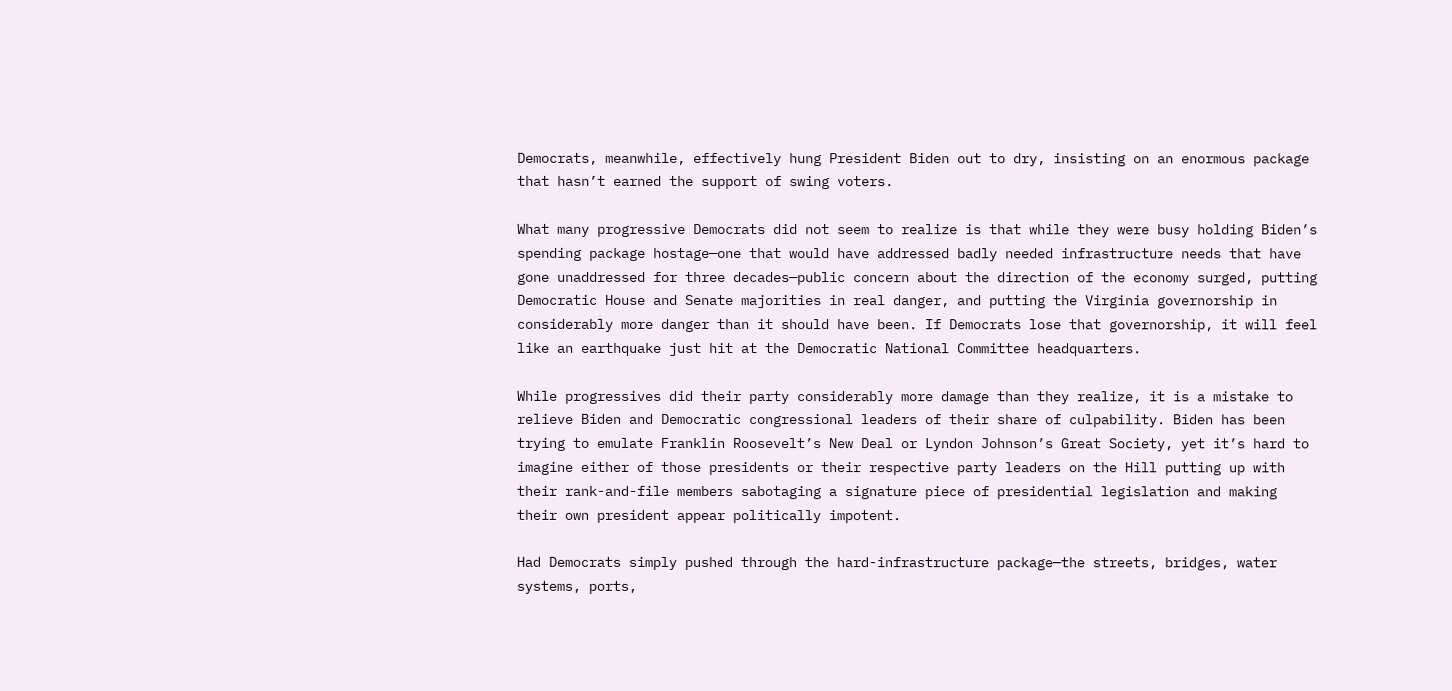Democrats, meanwhile, effectively hung President Biden out to dry, insisting on an enormous package that hasn’t earned the support of swing voters.

What many progressive Democrats did not seem to realize is that while they were busy holding Biden’s spending package hostage—one that would have addressed badly needed infrastructure needs that have gone unaddressed for three decades—public concern about the direction of the economy surged, putting Democratic House and Senate majorities in real danger, and putting the Virginia governorship in considerably more danger than it should have been. If Democrats lose that governorship, it will feel like an earthquake just hit at the Democratic National Committee headquarters.

While progressives did their party considerably more damage than they realize, it is a mistake to relieve Biden and Democratic congressional leaders of their share of culpability. Biden has been trying to emulate Franklin Roosevelt’s New Deal or Lyndon Johnson’s Great Society, yet it’s hard to imagine either of those presidents or their respective party leaders on the Hill putting up with their rank-and-file members sabotaging a signature piece of presidential legislation and making their own president appear politically impotent.

Had Democrats simply pushed through the hard-infrastructure package—the streets, bridges, water systems, ports,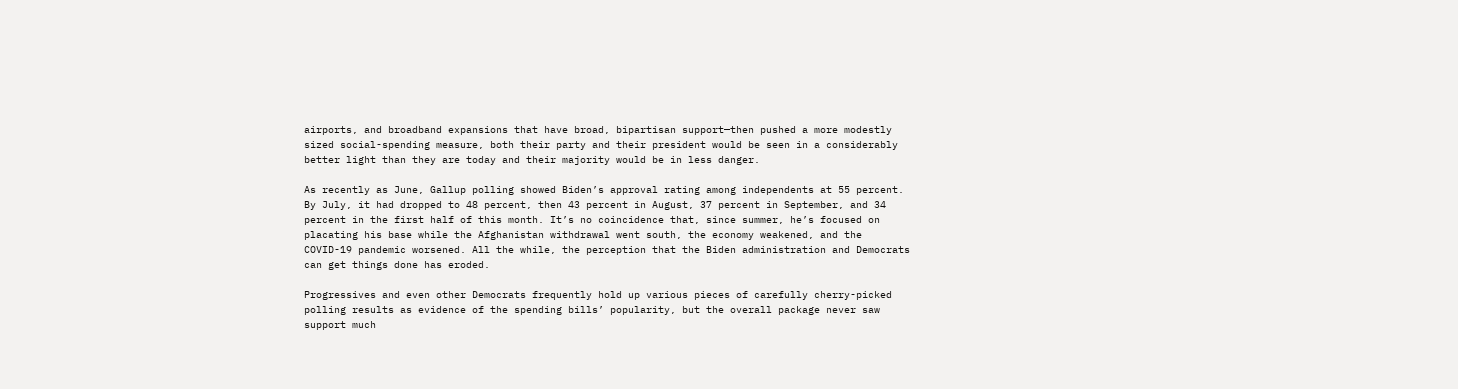airports, and broadband expansions that have broad, bipartisan support—then pushed a more modestly sized social-spending measure, both their party and their president would be seen in a considerably better light than they are today and their majority would be in less danger.

As recently as June, Gallup polling showed Biden’s approval rating among independents at 55 percent. By July, it had dropped to 48 percent, then 43 percent in August, 37 percent in September, and 34 percent in the first half of this month. It’s no coincidence that, since summer, he’s focused on placating his base while the Afghanistan withdrawal went south, the economy weakened, and the COVID-19 pandemic worsened. All the while, the perception that the Biden administration and Democrats can get things done has eroded.

Progressives and even other Democrats frequently hold up various pieces of carefully cherry-picked polling results as evidence of the spending bills’ popularity, but the overall package never saw support much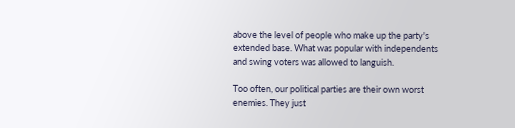above the level of people who make up the party's extended base. What was popular with independents and swing voters was allowed to languish.

Too often, our political parties are their own worst enemies. They just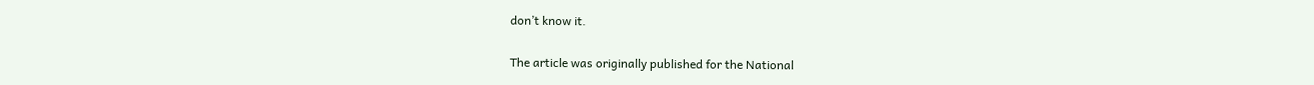don’t know it.

The article was originally published for the National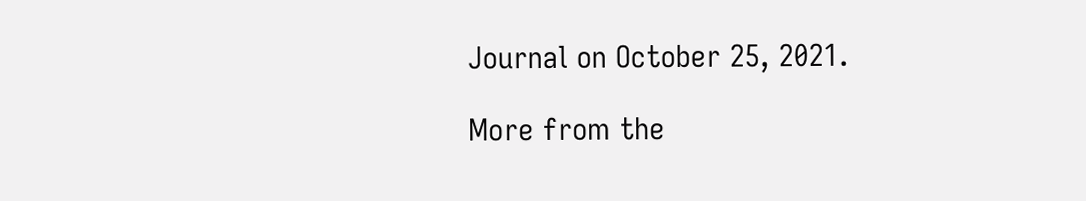Journal on October 25, 2021.

More from the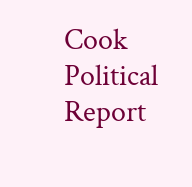Cook Political Report